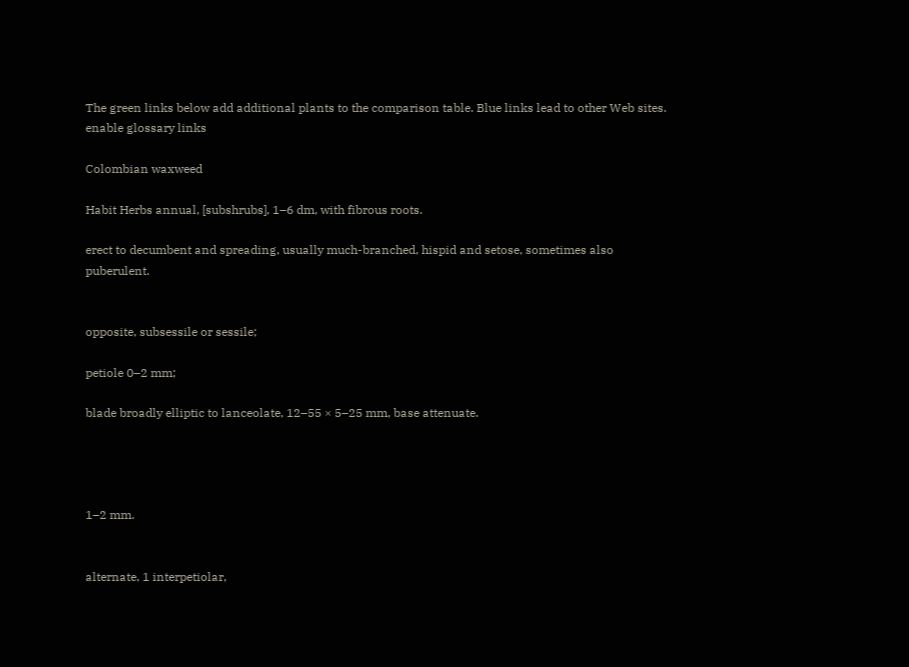The green links below add additional plants to the comparison table. Blue links lead to other Web sites.
enable glossary links

Colombian waxweed

Habit Herbs annual, [subshrubs], 1–6 dm, with fibrous roots.

erect to decumbent and spreading, usually much-branched, hispid and setose, sometimes also puberulent.


opposite, subsessile or sessile;

petiole 0–2 mm;

blade broadly elliptic to lanceolate, 12–55 × 5–25 mm, base attenuate.




1–2 mm.


alternate, 1 interpetiolar,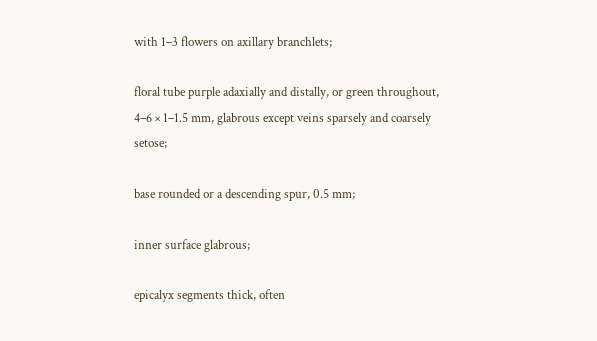with 1–3 flowers on axillary branchlets;

floral tube purple adaxially and distally, or green throughout, 4–6 × 1–1.5 mm, glabrous except veins sparsely and coarsely setose;

base rounded or a descending spur, 0.5 mm;

inner surface glabrous;

epicalyx segments thick, often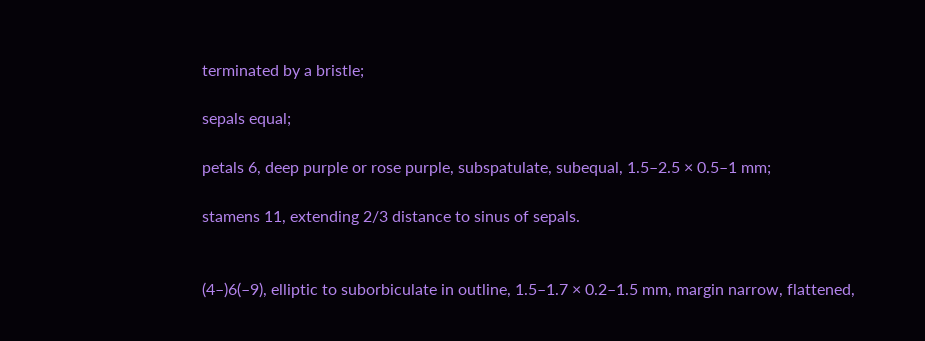terminated by a bristle;

sepals equal;

petals 6, deep purple or rose purple, subspatulate, subequal, 1.5–2.5 × 0.5–1 mm;

stamens 11, extending 2/3 distance to sinus of sepals.


(4–)6(–9), elliptic to suborbiculate in outline, 1.5–1.7 × 0.2–1.5 mm, margin narrow, flattened,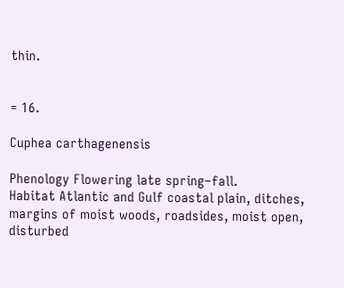thin.


= 16.

Cuphea carthagenensis

Phenology Flowering late spring–fall.
Habitat Atlantic and Gulf coastal plain, ditches, margins of moist woods, roadsides, moist open, disturbed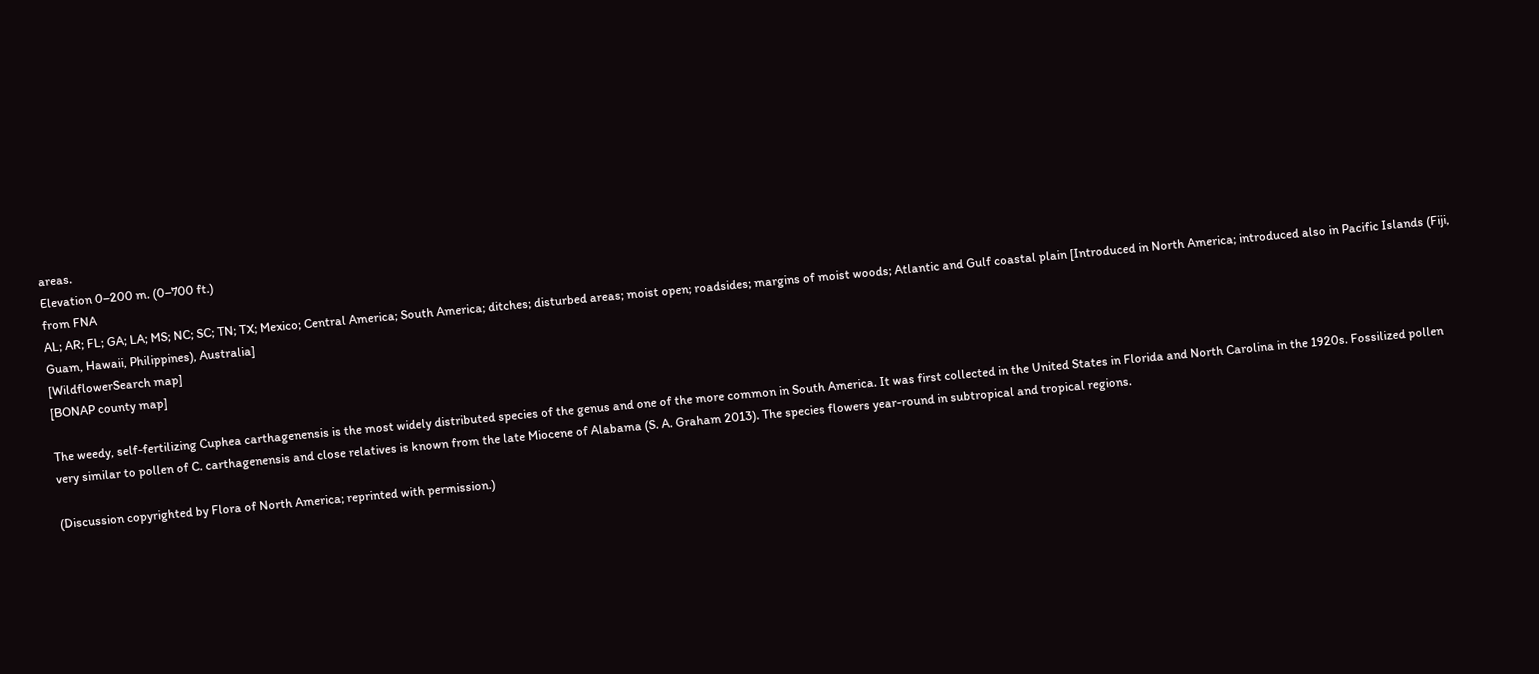areas.
Elevation 0–200 m. (0–700 ft.)
from FNA
AL; AR; FL; GA; LA; MS; NC; SC; TN; TX; Mexico; Central America; South America; ditches; disturbed areas; moist open; roadsides; margins of moist woods; Atlantic and Gulf coastal plain [Introduced in North America; introduced also in Pacific Islands (Fiji, Guam, Hawaii, Philippines), Australia]
[WildflowerSearch map]
[BONAP county map]

The weedy, self-fertilizing Cuphea carthagenensis is the most widely distributed species of the genus and one of the more common in South America. It was first collected in the United States in Florida and North Carolina in the 1920s. Fossilized pollen very similar to pollen of C. carthagenensis and close relatives is known from the late Miocene of Alabama (S. A. Graham 2013). The species flowers year-round in subtropical and tropical regions.

(Discussion copyrighted by Flora of North America; reprinted with permission.)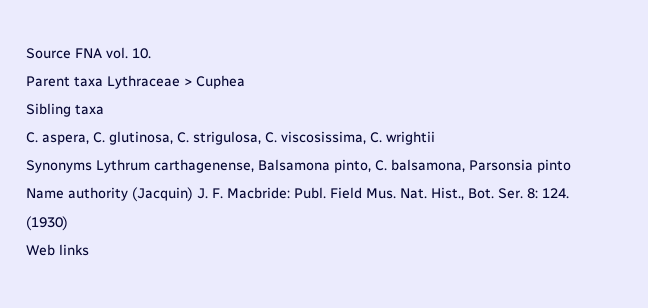Source FNA vol. 10.
Parent taxa Lythraceae > Cuphea
Sibling taxa
C. aspera, C. glutinosa, C. strigulosa, C. viscosissima, C. wrightii
Synonyms Lythrum carthagenense, Balsamona pinto, C. balsamona, Parsonsia pinto
Name authority (Jacquin) J. F. Macbride: Publ. Field Mus. Nat. Hist., Bot. Ser. 8: 124. (1930)
Web links